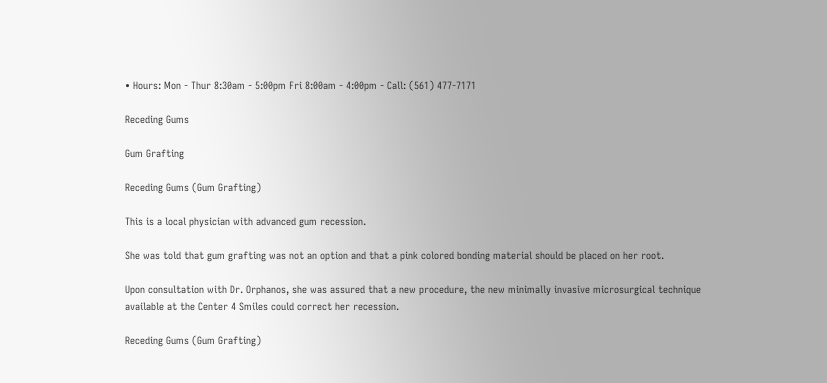• Hours: Mon - Thur 8:30am - 5:00pm Fri 8:00am - 4:00pm - Call: (561) 477-7171

Receding Gums

Gum Grafting

Receding Gums (Gum Grafting)

This is a local physician with advanced gum recession.

She was told that gum grafting was not an option and that a pink colored bonding material should be placed on her root.

Upon consultation with Dr. Orphanos, she was assured that a new procedure, the new minimally invasive microsurgical technique available at the Center 4 Smiles could correct her recession.

Receding Gums (Gum Grafting)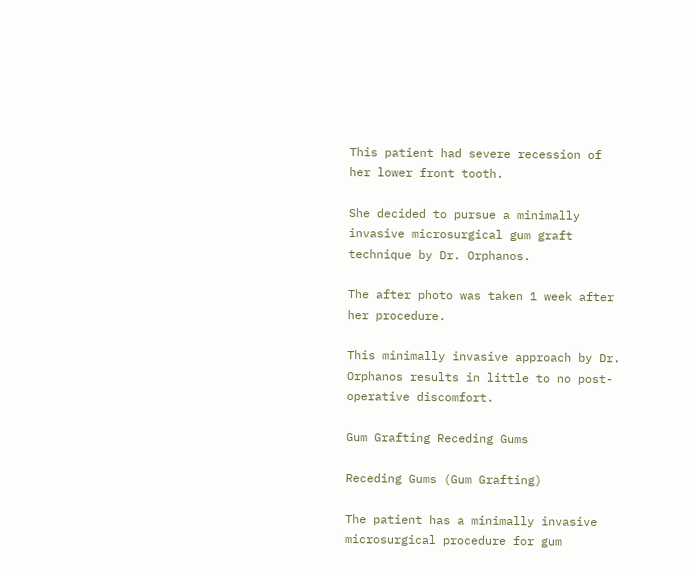This patient had severe recession of her lower front tooth.

She decided to pursue a minimally invasive microsurgical gum graft technique by Dr. Orphanos.

The after photo was taken 1 week after her procedure.

This minimally invasive approach by Dr. Orphanos results in little to no post-operative discomfort.

Gum Grafting Receding Gums

Receding Gums (Gum Grafting)

The patient has a minimally invasive microsurgical procedure for gum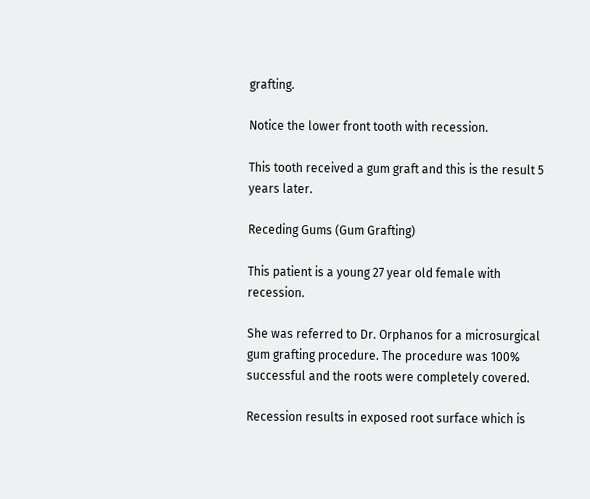grafting.

Notice the lower front tooth with recession.

This tooth received a gum graft and this is the result 5 years later.

Receding Gums (Gum Grafting)

This patient is a young 27 year old female with recession.

She was referred to Dr. Orphanos for a microsurgical gum grafting procedure. The procedure was 100% successful and the roots were completely covered.

Recession results in exposed root surface which is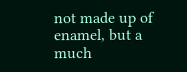not made up of enamel, but a much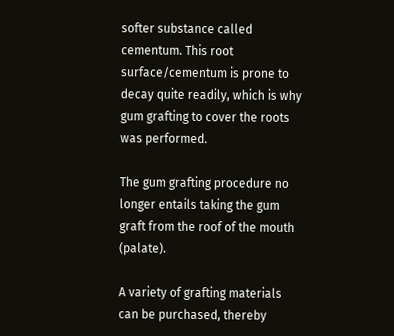softer substance called cementum. This root surface/cementum is prone to decay quite readily, which is why gum grafting to cover the roots was performed.

The gum grafting procedure no longer entails taking the gum graft from the roof of the mouth (palate).

A variety of grafting materials can be purchased, thereby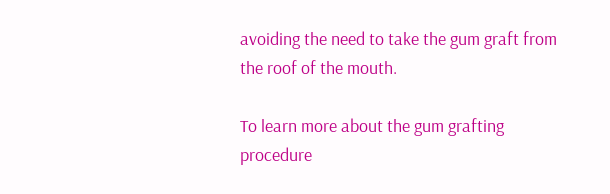avoiding the need to take the gum graft from the roof of the mouth.

To learn more about the gum grafting procedure